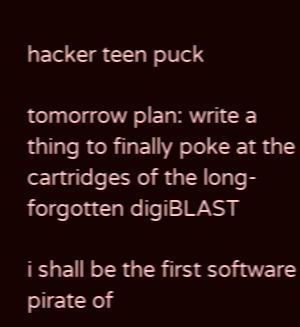hacker teen puck

tomorrow plan: write a thing to finally poke at the cartridges of the long-forgotten digiBLAST

i shall be the first software pirate of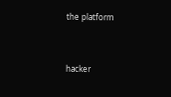the platform


hacker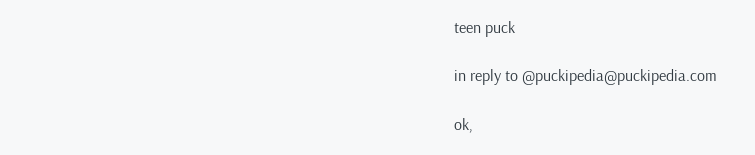teen puck

in reply to @puckipedia@puckipedia.com

ok,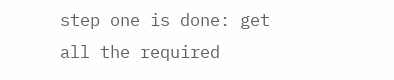step one is done: get all the required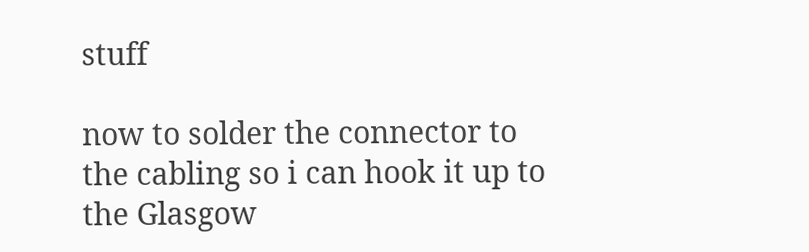stuff

now to solder the connector to the cabling so i can hook it up to the Glasgow